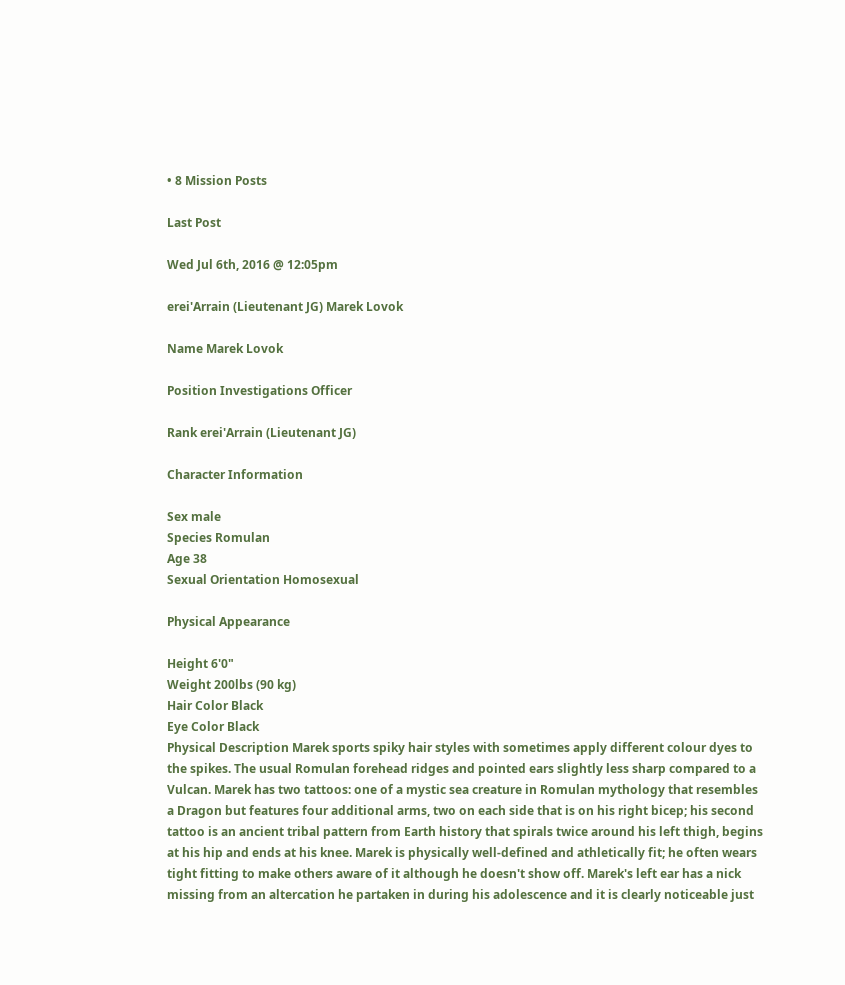• 8 Mission Posts

Last Post

Wed Jul 6th, 2016 @ 12:05pm

erei'Arrain (Lieutenant JG) Marek Lovok

Name Marek Lovok

Position Investigations Officer

Rank erei'Arrain (Lieutenant JG)

Character Information

Sex male
Species Romulan
Age 38
Sexual Orientation Homosexual

Physical Appearance

Height 6'0"
Weight 200lbs (90 kg)
Hair Color Black
Eye Color Black
Physical Description Marek sports spiky hair styles with sometimes apply different colour dyes to the spikes. The usual Romulan forehead ridges and pointed ears slightly less sharp compared to a Vulcan. Marek has two tattoos: one of a mystic sea creature in Romulan mythology that resembles a Dragon but features four additional arms, two on each side that is on his right bicep; his second tattoo is an ancient tribal pattern from Earth history that spirals twice around his left thigh, begins at his hip and ends at his knee. Marek is physically well-defined and athletically fit; he often wears tight fitting to make others aware of it although he doesn't show off. Marek's left ear has a nick missing from an altercation he partaken in during his adolescence and it is clearly noticeable just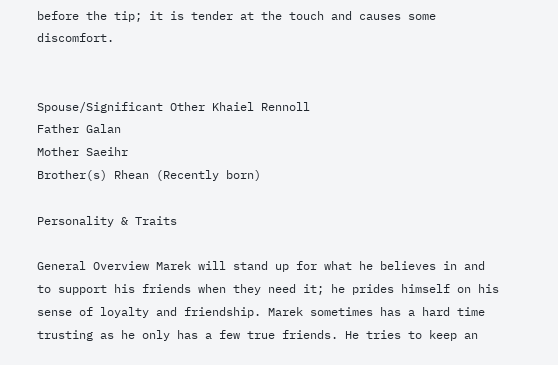before the tip; it is tender at the touch and causes some discomfort.


Spouse/Significant Other Khaiel Rennoll
Father Galan
Mother Saeihr
Brother(s) Rhean (Recently born)

Personality & Traits

General Overview Marek will stand up for what he believes in and to support his friends when they need it; he prides himself on his sense of loyalty and friendship. Marek sometimes has a hard time trusting as he only has a few true friends. He tries to keep an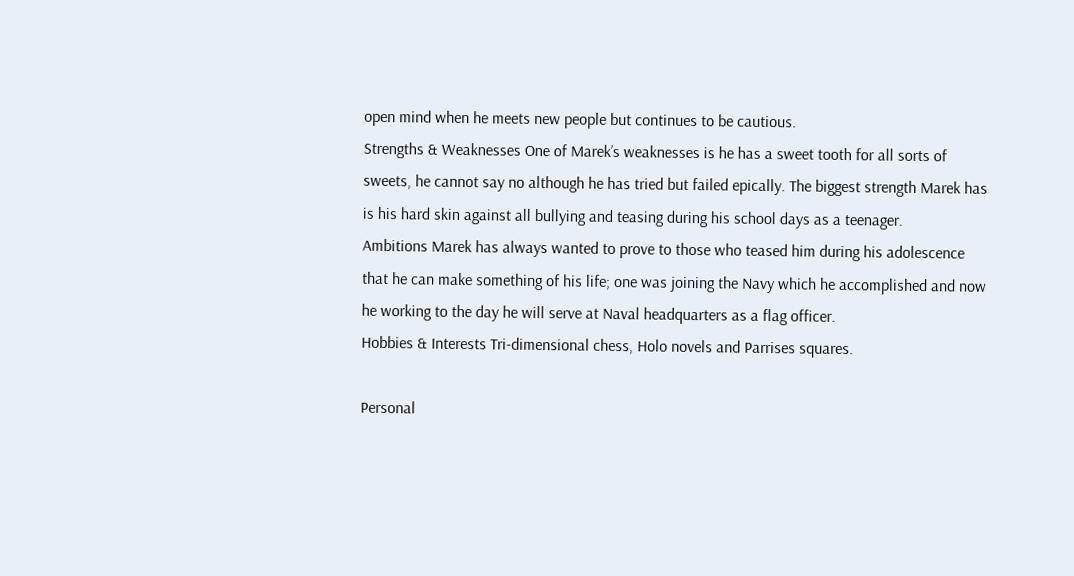open mind when he meets new people but continues to be cautious.
Strengths & Weaknesses One of Marek’s weaknesses is he has a sweet tooth for all sorts of sweets, he cannot say no although he has tried but failed epically. The biggest strength Marek has is his hard skin against all bullying and teasing during his school days as a teenager.
Ambitions Marek has always wanted to prove to those who teased him during his adolescence that he can make something of his life; one was joining the Navy which he accomplished and now he working to the day he will serve at Naval headquarters as a flag officer.
Hobbies & Interests Tri-dimensional chess, Holo novels and Parrises squares.

Personal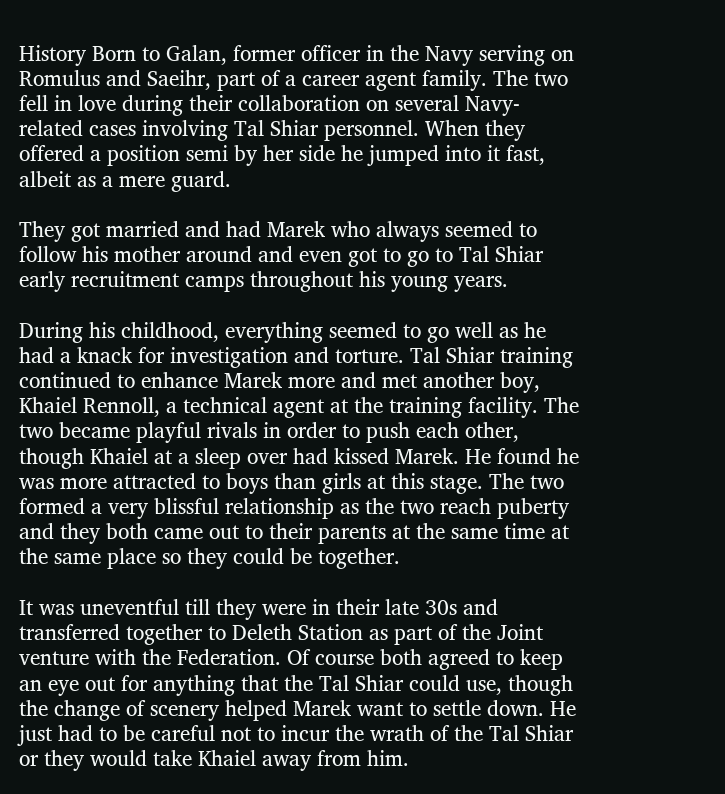History Born to Galan, former officer in the Navy serving on Romulus and Saeihr, part of a career agent family. The two fell in love during their collaboration on several Navy-related cases involving Tal Shiar personnel. When they offered a position semi by her side he jumped into it fast, albeit as a mere guard.

They got married and had Marek who always seemed to follow his mother around and even got to go to Tal Shiar early recruitment camps throughout his young years.

During his childhood, everything seemed to go well as he had a knack for investigation and torture. Tal Shiar training continued to enhance Marek more and met another boy, Khaiel Rennoll, a technical agent at the training facility. The two became playful rivals in order to push each other, though Khaiel at a sleep over had kissed Marek. He found he was more attracted to boys than girls at this stage. The two formed a very blissful relationship as the two reach puberty and they both came out to their parents at the same time at the same place so they could be together.

It was uneventful till they were in their late 30s and transferred together to Deleth Station as part of the Joint venture with the Federation. Of course both agreed to keep an eye out for anything that the Tal Shiar could use, though the change of scenery helped Marek want to settle down. He just had to be careful not to incur the wrath of the Tal Shiar or they would take Khaiel away from him.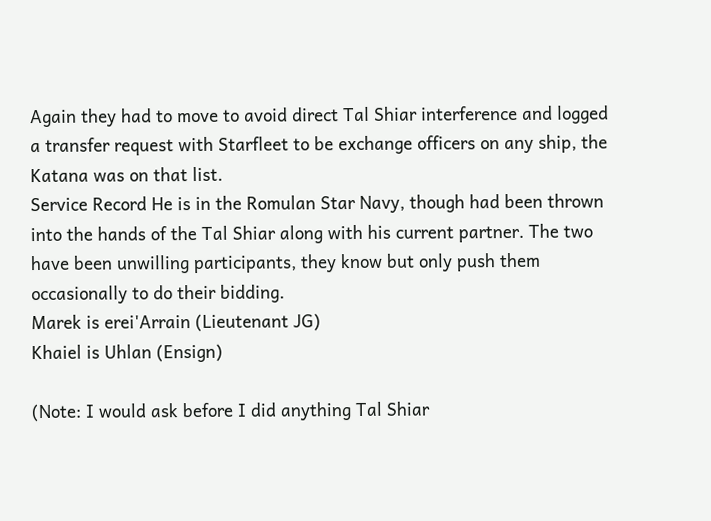Again they had to move to avoid direct Tal Shiar interference and logged a transfer request with Starfleet to be exchange officers on any ship, the Katana was on that list.
Service Record He is in the Romulan Star Navy, though had been thrown into the hands of the Tal Shiar along with his current partner. The two have been unwilling participants, they know but only push them occasionally to do their bidding.
Marek is erei'Arrain (Lieutenant JG)
Khaiel is Uhlan (Ensign)

(Note: I would ask before I did anything Tal Shiar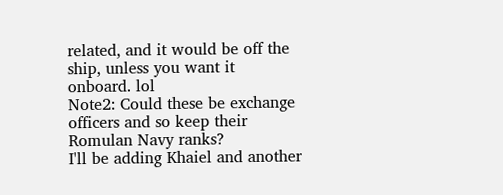related, and it would be off the ship, unless you want it onboard. lol
Note2: Could these be exchange officers and so keep their Romulan Navy ranks?
I'll be adding Khaiel and another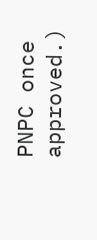PNPC once approved.)